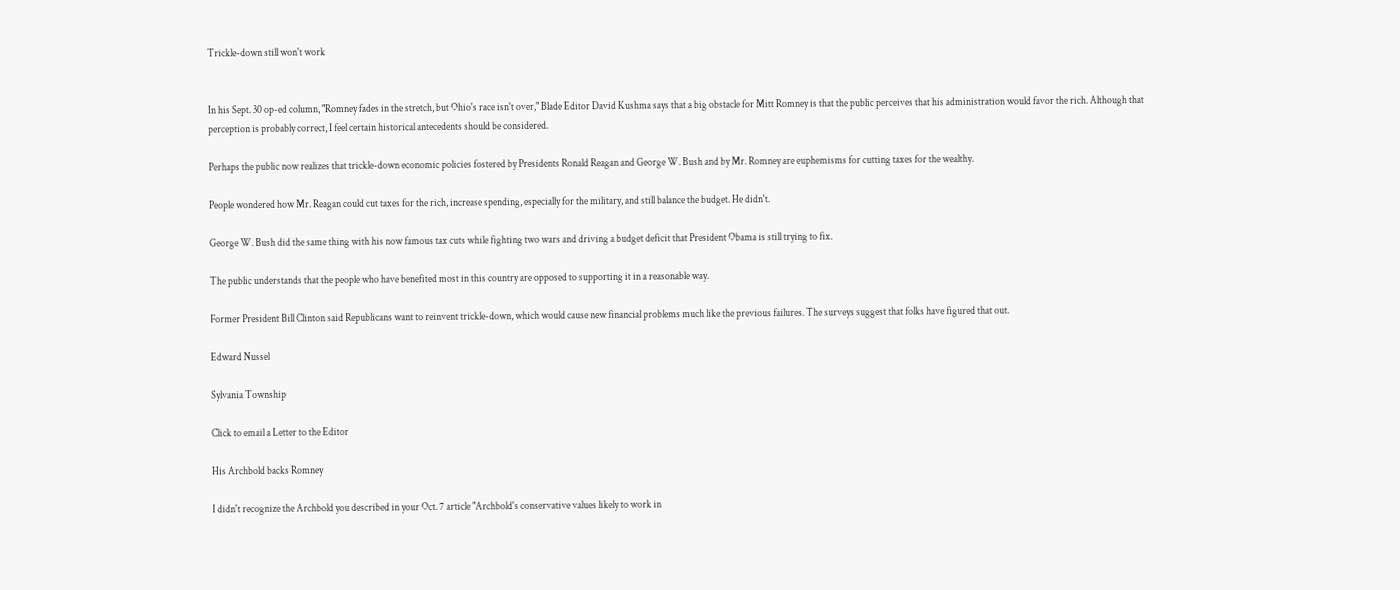Trickle-down still won't work


In his Sept. 30 op-ed column, "Romney fades in the stretch, but Ohio's race isn't over," Blade Editor David Kushma says that a big obstacle for Mitt Romney is that the public perceives that his administration would favor the rich. Although that perception is probably correct, I feel certain historical antecedents should be considered.

Perhaps the public now realizes that trickle-down economic policies fostered by Presidents Ronald Reagan and George W. Bush and by Mr. Romney are euphemisms for cutting taxes for the wealthy.

People wondered how Mr. Reagan could cut taxes for the rich, increase spending, especially for the military, and still balance the budget. He didn't.

George W. Bush did the same thing with his now famous tax cuts while fighting two wars and driving a budget deficit that President Obama is still trying to fix.

The public understands that the people who have benefited most in this country are opposed to supporting it in a reasonable way.

Former President Bill Clinton said Republicans want to reinvent trickle-down, which would cause new financial problems much like the previous failures. The surveys suggest that folks have figured that out.

Edward Nussel

Sylvania Township

Click to email a Letter to the Editor

His Archbold backs Romney

I didn't recognize the Archbold you described in your Oct. 7 article "Archbold's conservative values likely to work in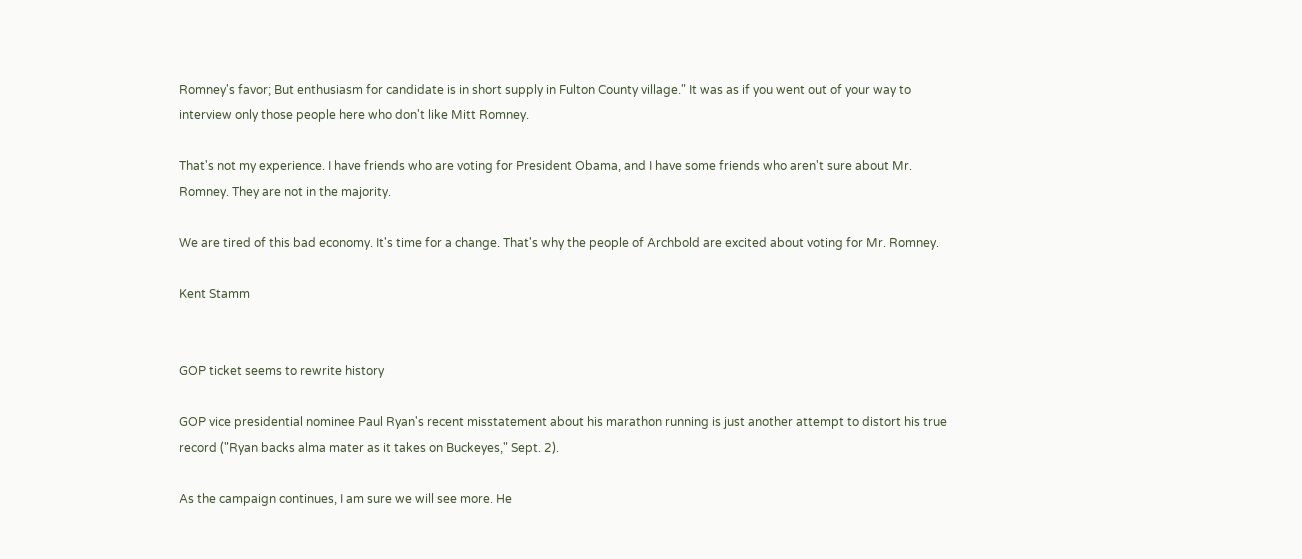Romney's favor; But enthusiasm for candidate is in short supply in Fulton County village." It was as if you went out of your way to interview only those people here who don't like Mitt Romney.

That's not my experience. I have friends who are voting for President Obama, and I have some friends who aren't sure about Mr. Romney. They are not in the majority.

We are tired of this bad economy. It's time for a change. That's why the people of Archbold are excited about voting for Mr. Romney.

Kent Stamm


GOP ticket seems to rewrite history

GOP vice presidential nominee Paul Ryan's recent misstatement about his marathon running is just another attempt to distort his true record ("Ryan backs alma mater as it takes on Buckeyes," Sept. 2).

As the campaign continues, I am sure we will see more. He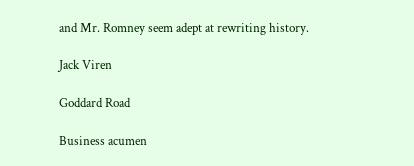and Mr. Romney seem adept at rewriting history.

Jack Viren

Goddard Road

Business acumen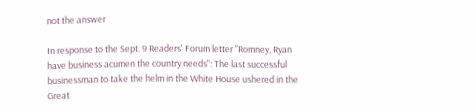not the answer

In response to the Sept. 9 Readers' Forum letter "Romney, Ryan have business acumen the country needs": The last successful businessman to take the helm in the White House ushered in the Great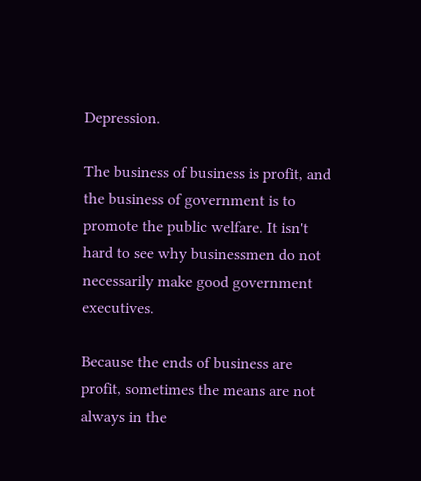Depression.

The business of business is profit, and the business of government is to promote the public welfare. It isn't hard to see why businessmen do not necessarily make good government executives.

Because the ends of business are profit, sometimes the means are not always in the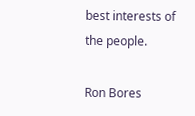best interests of the people.

Ron Bores